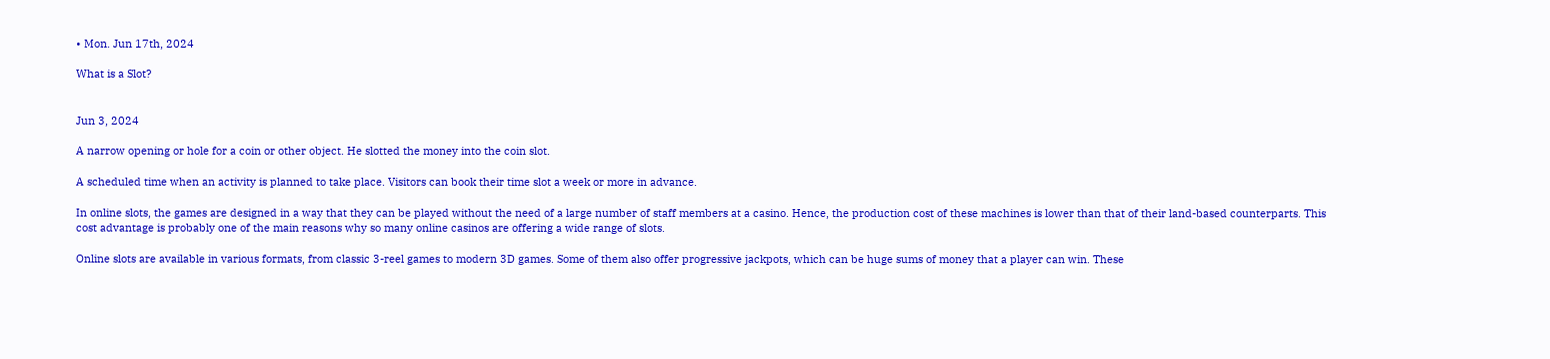• Mon. Jun 17th, 2024

What is a Slot?


Jun 3, 2024

A narrow opening or hole for a coin or other object. He slotted the money into the coin slot.

A scheduled time when an activity is planned to take place. Visitors can book their time slot a week or more in advance.

In online slots, the games are designed in a way that they can be played without the need of a large number of staff members at a casino. Hence, the production cost of these machines is lower than that of their land-based counterparts. This cost advantage is probably one of the main reasons why so many online casinos are offering a wide range of slots.

Online slots are available in various formats, from classic 3-reel games to modern 3D games. Some of them also offer progressive jackpots, which can be huge sums of money that a player can win. These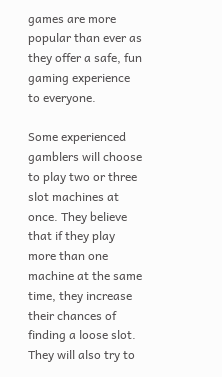games are more popular than ever as they offer a safe, fun gaming experience to everyone.

Some experienced gamblers will choose to play two or three slot machines at once. They believe that if they play more than one machine at the same time, they increase their chances of finding a loose slot. They will also try to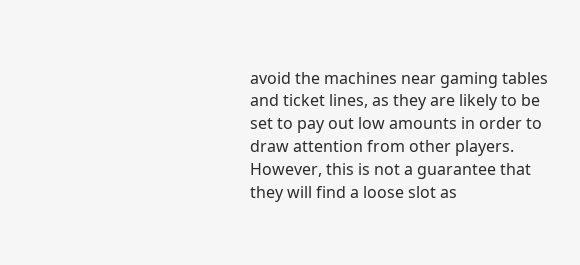avoid the machines near gaming tables and ticket lines, as they are likely to be set to pay out low amounts in order to draw attention from other players. However, this is not a guarantee that they will find a loose slot as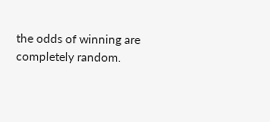the odds of winning are completely random.